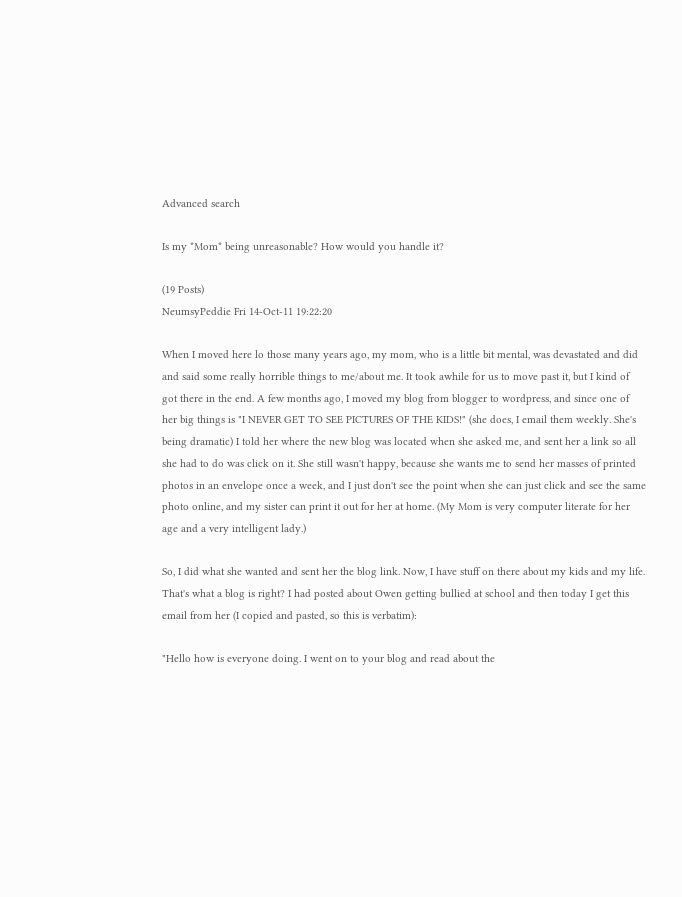Advanced search

Is my *Mom* being unreasonable? How would you handle it?

(19 Posts)
NeumsyPeddie Fri 14-Oct-11 19:22:20

When I moved here lo those many years ago, my mom, who is a little bit mental, was devastated and did and said some really horrible things to me/about me. It took awhile for us to move past it, but I kind of got there in the end. A few months ago, I moved my blog from blogger to wordpress, and since one of her big things is "I NEVER GET TO SEE PICTURES OF THE KIDS!" (she does, I email them weekly. She's being dramatic) I told her where the new blog was located when she asked me, and sent her a link so all she had to do was click on it. She still wasn't happy, because she wants me to send her masses of printed photos in an envelope once a week, and I just don't see the point when she can just click and see the same photo online, and my sister can print it out for her at home. (My Mom is very computer literate for her age and a very intelligent lady.)

So, I did what she wanted and sent her the blog link. Now, I have stuff on there about my kids and my life. That's what a blog is right? I had posted about Owen getting bullied at school and then today I get this email from her (I copied and pasted, so this is verbatim):

"Hello how is everyone doing. I went on to your blog and read about the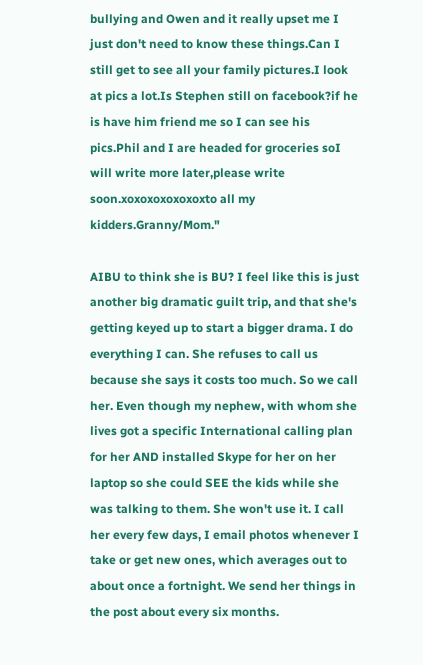bullying and Owen and it really upset me I just don't need to know these things.Can I still get to see all your family pictures.I look at pics a lot.Is Stephen still on facebook?if he is have him friend me so I can see his pics.Phil and I are headed for groceries soI will write more later,please write soon.xoxoxoxoxoxoxto all my kidders.Granny/Mom."

AIBU to think she is BU? I feel like this is just another big dramatic guilt trip, and that she's getting keyed up to start a bigger drama. I do everything I can. She refuses to call us because she says it costs too much. So we call her. Even though my nephew, with whom she lives got a specific International calling plan for her AND installed Skype for her on her laptop so she could SEE the kids while she was talking to them. She won't use it. I call her every few days, I email photos whenever I take or get new ones, which averages out to about once a fortnight. We send her things in the post about every six months.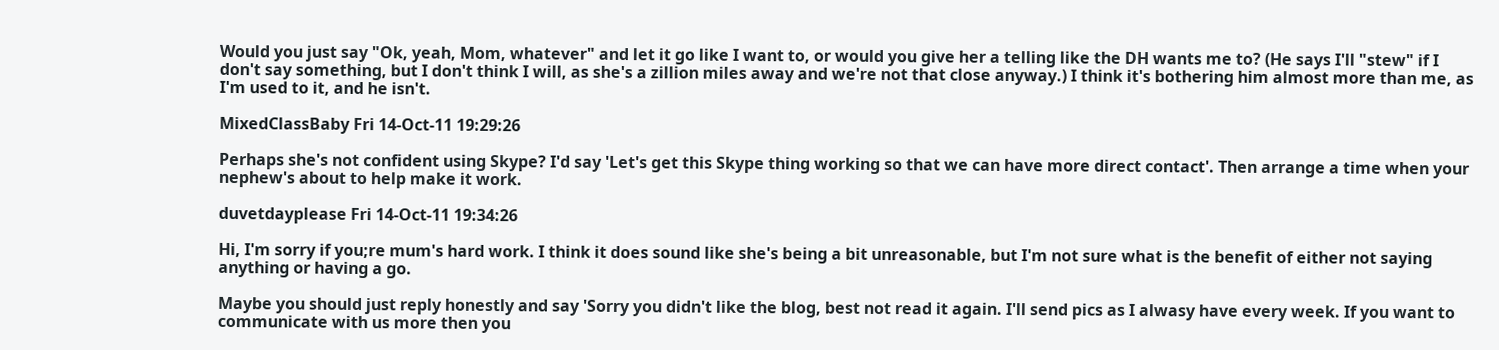Would you just say "Ok, yeah, Mom, whatever" and let it go like I want to, or would you give her a telling like the DH wants me to? (He says I'll "stew" if I don't say something, but I don't think I will, as she's a zillion miles away and we're not that close anyway.) I think it's bothering him almost more than me, as I'm used to it, and he isn't.

MixedClassBaby Fri 14-Oct-11 19:29:26

Perhaps she's not confident using Skype? I'd say 'Let's get this Skype thing working so that we can have more direct contact'. Then arrange a time when your nephew's about to help make it work.

duvetdayplease Fri 14-Oct-11 19:34:26

Hi, I'm sorry if you;re mum's hard work. I think it does sound like she's being a bit unreasonable, but I'm not sure what is the benefit of either not saying anything or having a go.

Maybe you should just reply honestly and say 'Sorry you didn't like the blog, best not read it again. I'll send pics as I alwasy have every week. If you want to communicate with us more then you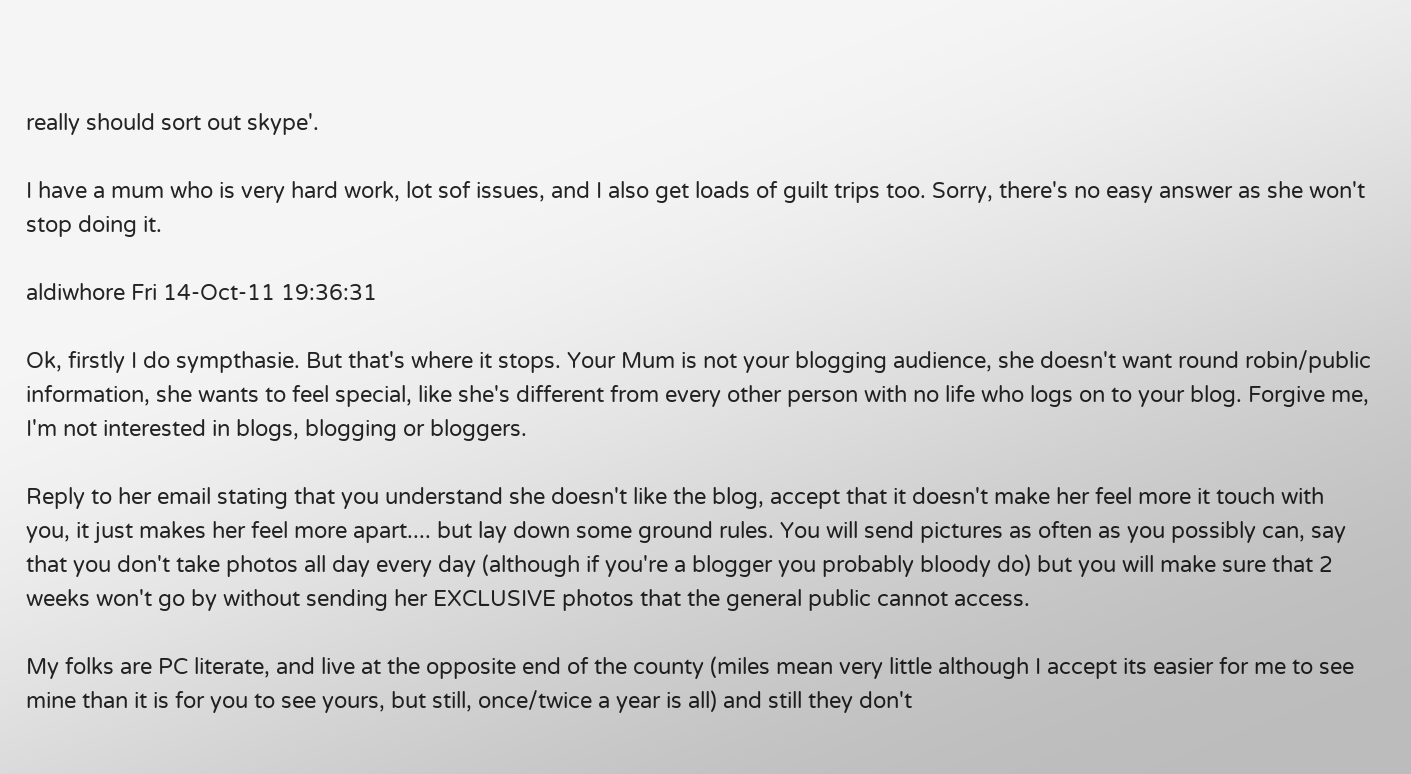really should sort out skype'.

I have a mum who is very hard work, lot sof issues, and I also get loads of guilt trips too. Sorry, there's no easy answer as she won't stop doing it.

aldiwhore Fri 14-Oct-11 19:36:31

Ok, firstly I do sympthasie. But that's where it stops. Your Mum is not your blogging audience, she doesn't want round robin/public information, she wants to feel special, like she's different from every other person with no life who logs on to your blog. Forgive me, I'm not interested in blogs, blogging or bloggers.

Reply to her email stating that you understand she doesn't like the blog, accept that it doesn't make her feel more it touch with you, it just makes her feel more apart.... but lay down some ground rules. You will send pictures as often as you possibly can, say that you don't take photos all day every day (although if you're a blogger you probably bloody do) but you will make sure that 2 weeks won't go by without sending her EXCLUSIVE photos that the general public cannot access.

My folks are PC literate, and live at the opposite end of the county (miles mean very little although I accept its easier for me to see mine than it is for you to see yours, but still, once/twice a year is all) and still they don't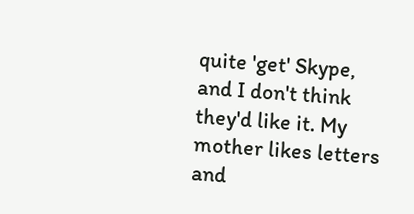quite 'get' Skype, and I don't think they'd like it. My mother likes letters and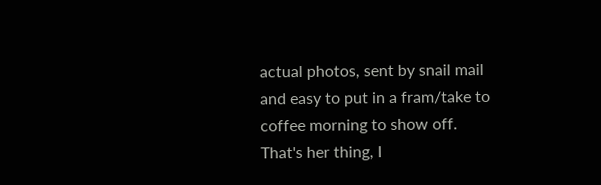actual photos, sent by snail mail and easy to put in a fram/take to coffee morning to show off. That's her thing, I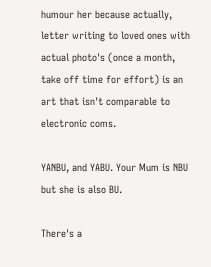humour her because actually, letter writing to loved ones with actual photo's (once a month, take off time for effort) is an art that isn't comparable to electronic coms.

YANBU, and YABU. Your Mum is NBU but she is also BU.

There's a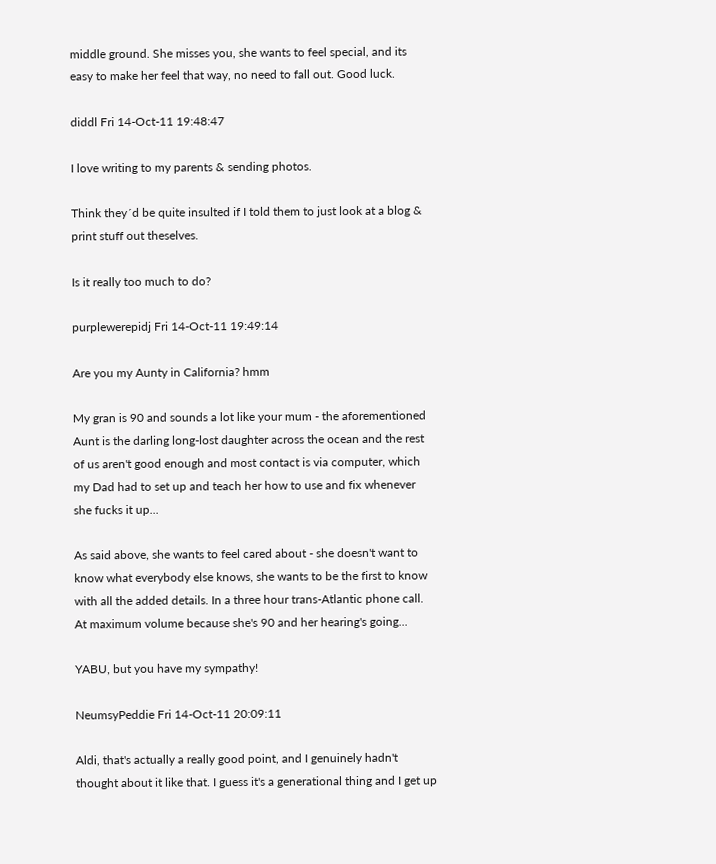middle ground. She misses you, she wants to feel special, and its easy to make her feel that way, no need to fall out. Good luck.

diddl Fri 14-Oct-11 19:48:47

I love writing to my parents & sending photos.

Think they´d be quite insulted if I told them to just look at a blog & print stuff out theselves.

Is it really too much to do?

purplewerepidj Fri 14-Oct-11 19:49:14

Are you my Aunty in California? hmm

My gran is 90 and sounds a lot like your mum - the aforementioned Aunt is the darling long-lost daughter across the ocean and the rest of us aren't good enough and most contact is via computer, which my Dad had to set up and teach her how to use and fix whenever she fucks it up...

As said above, she wants to feel cared about - she doesn't want to know what everybody else knows, she wants to be the first to know with all the added details. In a three hour trans-Atlantic phone call. At maximum volume because she's 90 and her hearing's going...

YABU, but you have my sympathy!

NeumsyPeddie Fri 14-Oct-11 20:09:11

Aldi, that's actually a really good point, and I genuinely hadn't thought about it like that. I guess it's a generational thing and I get up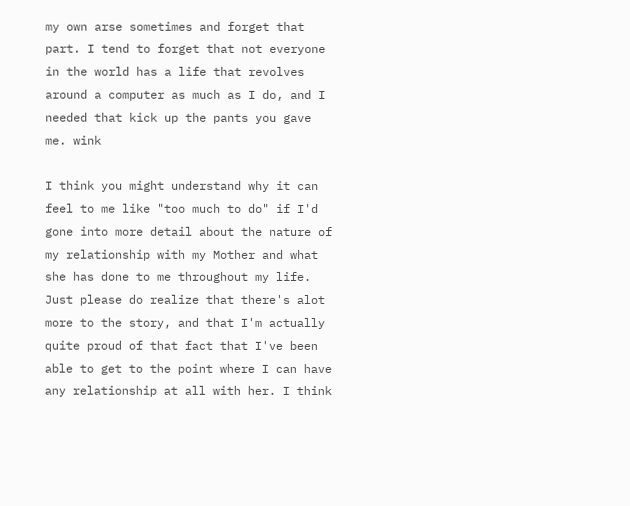my own arse sometimes and forget that part. I tend to forget that not everyone in the world has a life that revolves around a computer as much as I do, and I needed that kick up the pants you gave me. wink

I think you might understand why it can feel to me like "too much to do" if I'd gone into more detail about the nature of my relationship with my Mother and what she has done to me throughout my life. Just please do realize that there's alot more to the story, and that I'm actually quite proud of that fact that I've been able to get to the point where I can have any relationship at all with her. I think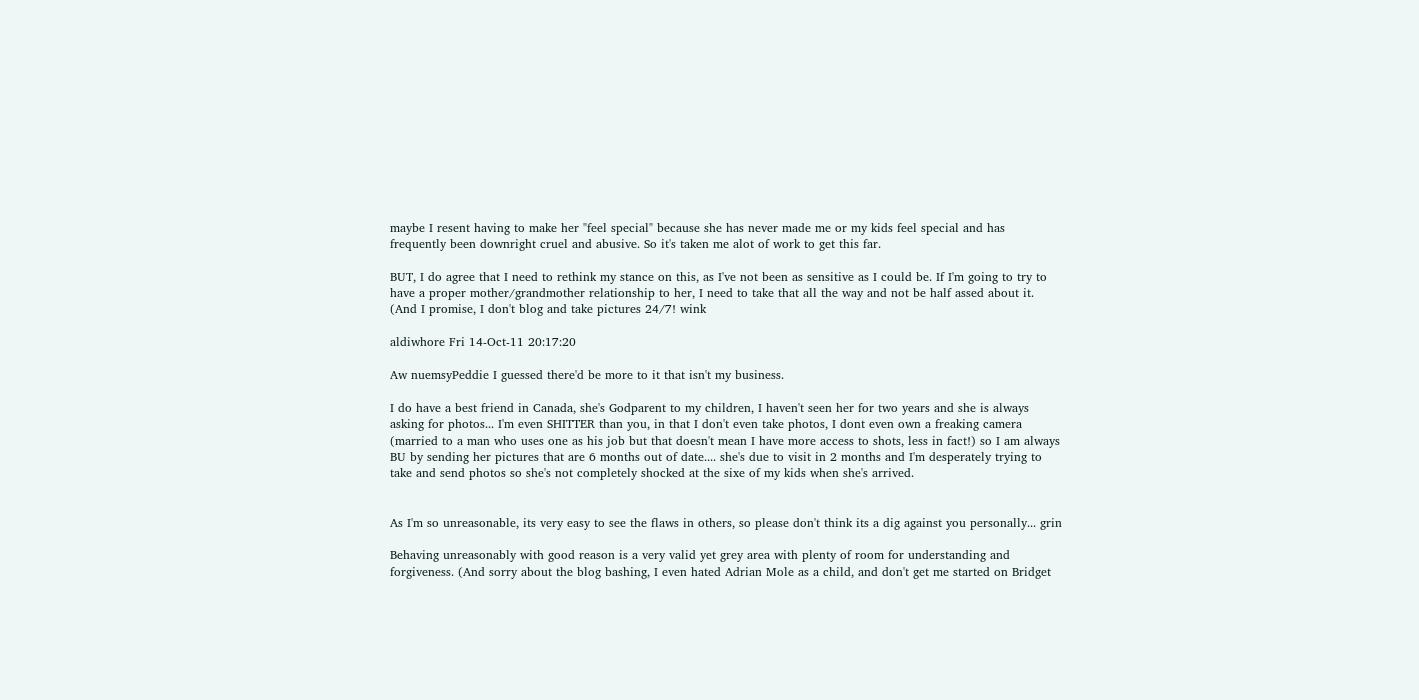maybe I resent having to make her "feel special" because she has never made me or my kids feel special and has frequently been downright cruel and abusive. So it's taken me alot of work to get this far.

BUT, I do agree that I need to rethink my stance on this, as I've not been as sensitive as I could be. If I'm going to try to have a proper mother/grandmother relationship to her, I need to take that all the way and not be half assed about it. (And I promise, I don't blog and take pictures 24/7! wink

aldiwhore Fri 14-Oct-11 20:17:20

Aw nuemsyPeddie I guessed there'd be more to it that isn't my business.

I do have a best friend in Canada, she's Godparent to my children, I haven't seen her for two years and she is always asking for photos... I'm even SHITTER than you, in that I don't even take photos, I dont even own a freaking camera (married to a man who uses one as his job but that doesn't mean I have more access to shots, less in fact!) so I am always BU by sending her pictures that are 6 months out of date.... she's due to visit in 2 months and I'm desperately trying to take and send photos so she's not completely shocked at the sixe of my kids when she's arrived.


As I'm so unreasonable, its very easy to see the flaws in others, so please don't think its a dig against you personally... grin

Behaving unreasonably with good reason is a very valid yet grey area with plenty of room for understanding and forgiveness. (And sorry about the blog bashing, I even hated Adrian Mole as a child, and don't get me started on Bridget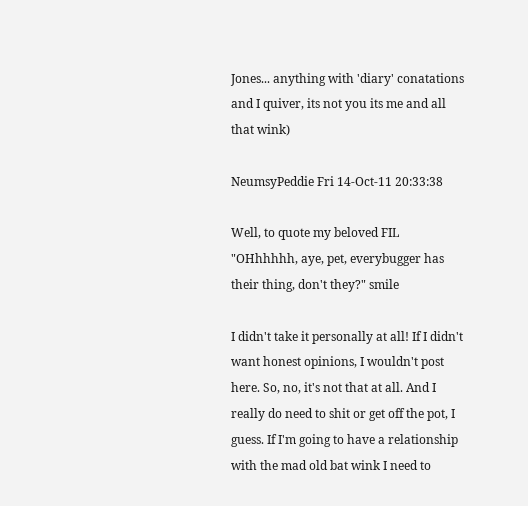Jones... anything with 'diary' conatations and I quiver, its not you its me and all that wink)

NeumsyPeddie Fri 14-Oct-11 20:33:38

Well, to quote my beloved FIL "OHhhhhh, aye, pet, everybugger has their thing, don't they?" smile

I didn't take it personally at all! If I didn't want honest opinions, I wouldn't post here. So, no, it's not that at all. And I really do need to shit or get off the pot, I guess. If I'm going to have a relationship with the mad old bat wink I need to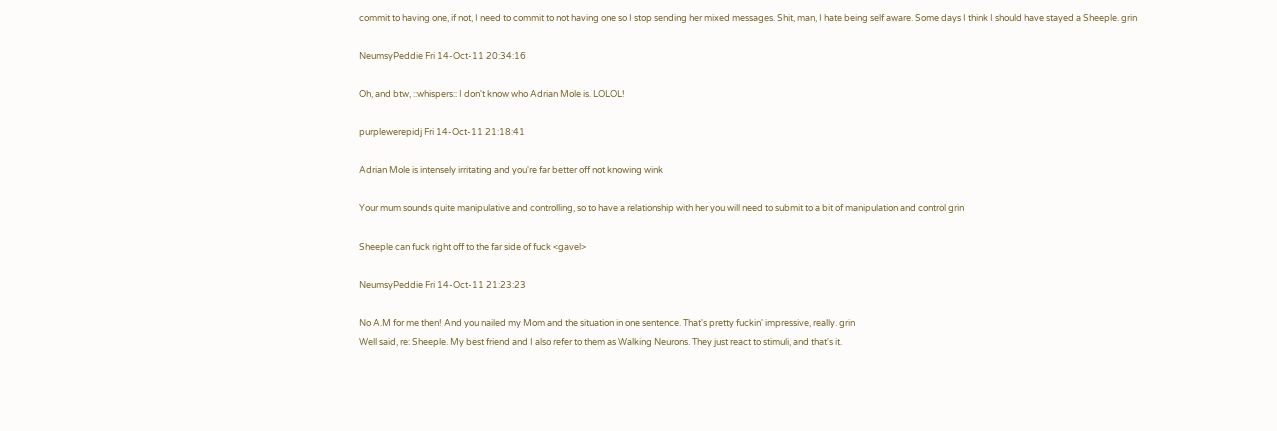commit to having one, if not, I need to commit to not having one so I stop sending her mixed messages. Shit, man, I hate being self aware. Some days I think I should have stayed a Sheeple. grin

NeumsyPeddie Fri 14-Oct-11 20:34:16

Oh, and btw, ::whispers:: I don't know who Adrian Mole is. LOLOL!

purplewerepidj Fri 14-Oct-11 21:18:41

Adrian Mole is intensely irritating and you're far better off not knowing wink

Your mum sounds quite manipulative and controlling, so to have a relationship with her you will need to submit to a bit of manipulation and control grin

Sheeple can fuck right off to the far side of fuck <gavel>

NeumsyPeddie Fri 14-Oct-11 21:23:23

No A.M for me then! And you nailed my Mom and the situation in one sentence. That's pretty fuckin' impressive, really. grin
Well said, re: Sheeple. My best friend and I also refer to them as Walking Neurons. They just react to stimuli, and that's it.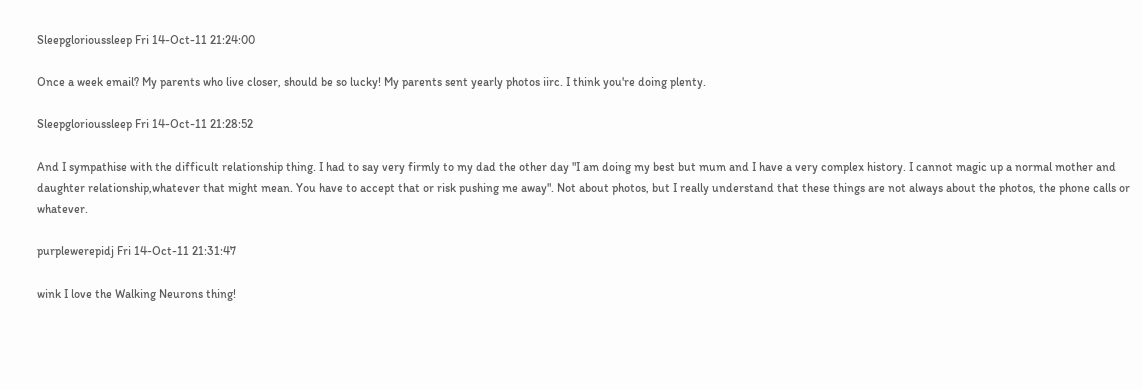Sleepglorioussleep Fri 14-Oct-11 21:24:00

Once a week email? My parents who live closer, should be so lucky! My parents sent yearly photos iirc. I think you're doing plenty.

Sleepglorioussleep Fri 14-Oct-11 21:28:52

And I sympathise with the difficult relationship thing. I had to say very firmly to my dad the other day "I am doing my best but mum and I have a very complex history. I cannot magic up a normal mother and daughter relationship,whatever that might mean. You have to accept that or risk pushing me away". Not about photos, but I really understand that these things are not always about the photos, the phone calls or whatever.

purplewerepidj Fri 14-Oct-11 21:31:47

wink I love the Walking Neurons thing!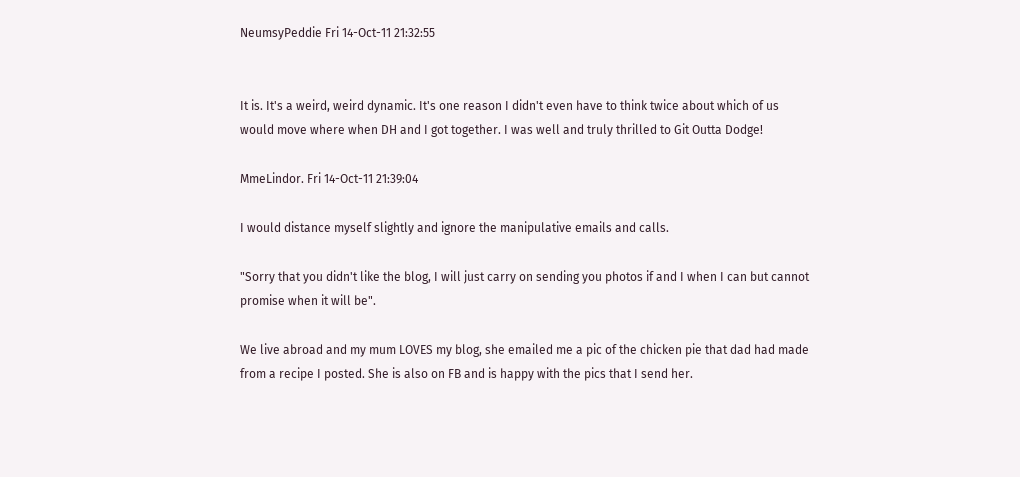NeumsyPeddie Fri 14-Oct-11 21:32:55


It is. It's a weird, weird dynamic. It's one reason I didn't even have to think twice about which of us would move where when DH and I got together. I was well and truly thrilled to Git Outta Dodge!

MmeLindor. Fri 14-Oct-11 21:39:04

I would distance myself slightly and ignore the manipulative emails and calls.

"Sorry that you didn't like the blog, I will just carry on sending you photos if and I when I can but cannot promise when it will be".

We live abroad and my mum LOVES my blog, she emailed me a pic of the chicken pie that dad had made from a recipe I posted. She is also on FB and is happy with the pics that I send her.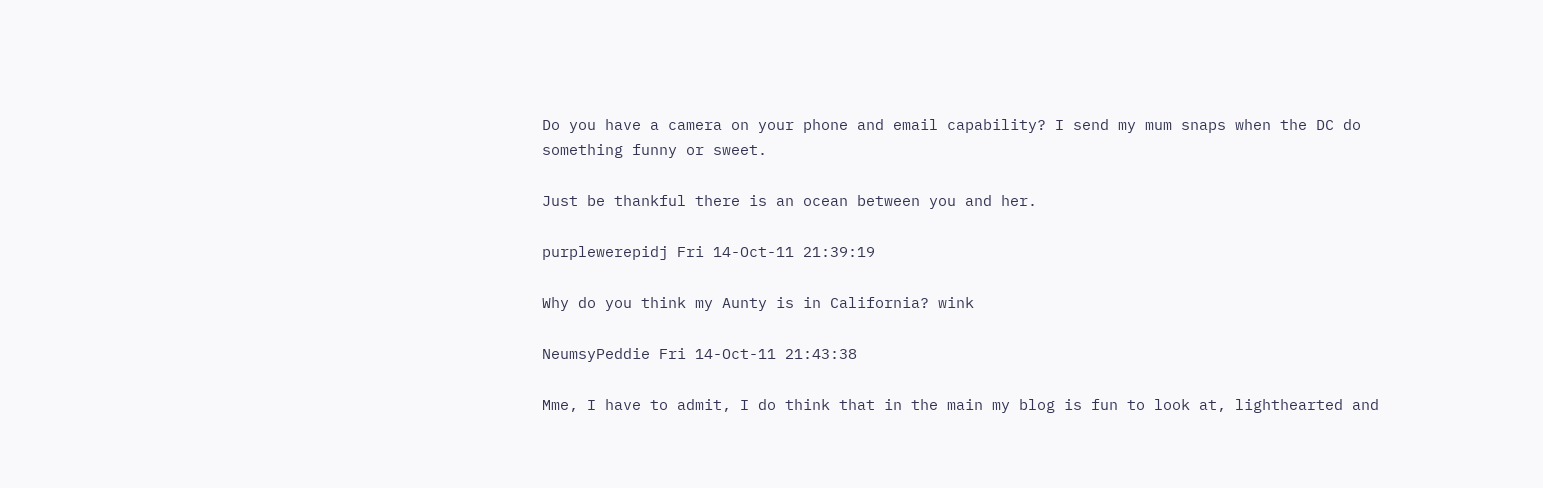Do you have a camera on your phone and email capability? I send my mum snaps when the DC do something funny or sweet.

Just be thankful there is an ocean between you and her.

purplewerepidj Fri 14-Oct-11 21:39:19

Why do you think my Aunty is in California? wink

NeumsyPeddie Fri 14-Oct-11 21:43:38

Mme, I have to admit, I do think that in the main my blog is fun to look at, lighthearted and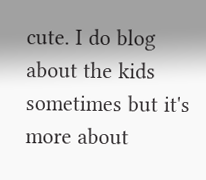cute. I do blog about the kids sometimes but it's more about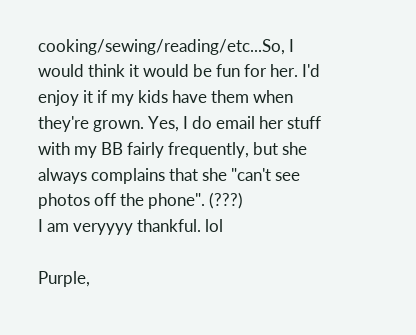cooking/sewing/reading/etc...So, I would think it would be fun for her. I'd enjoy it if my kids have them when they're grown. Yes, I do email her stuff with my BB fairly frequently, but she always complains that she "can't see photos off the phone". (???)
I am veryyyy thankful. lol

Purple,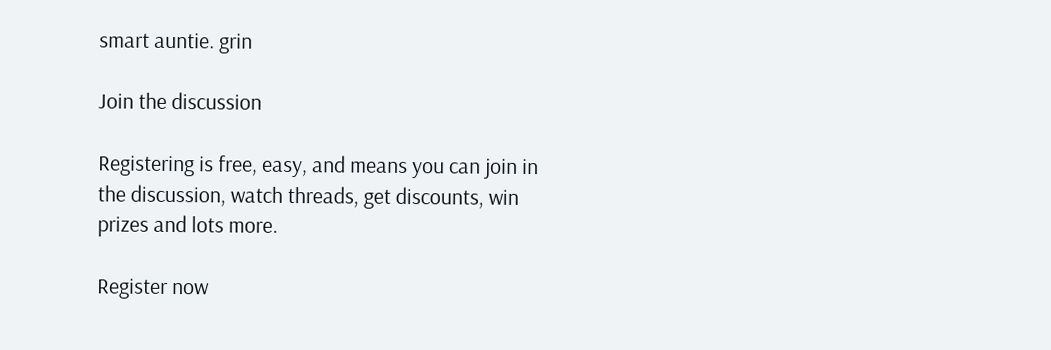smart auntie. grin

Join the discussion

Registering is free, easy, and means you can join in the discussion, watch threads, get discounts, win prizes and lots more.

Register now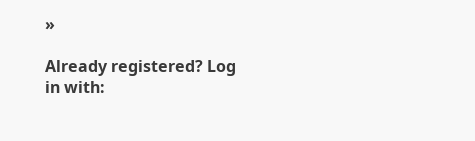»

Already registered? Log in with: